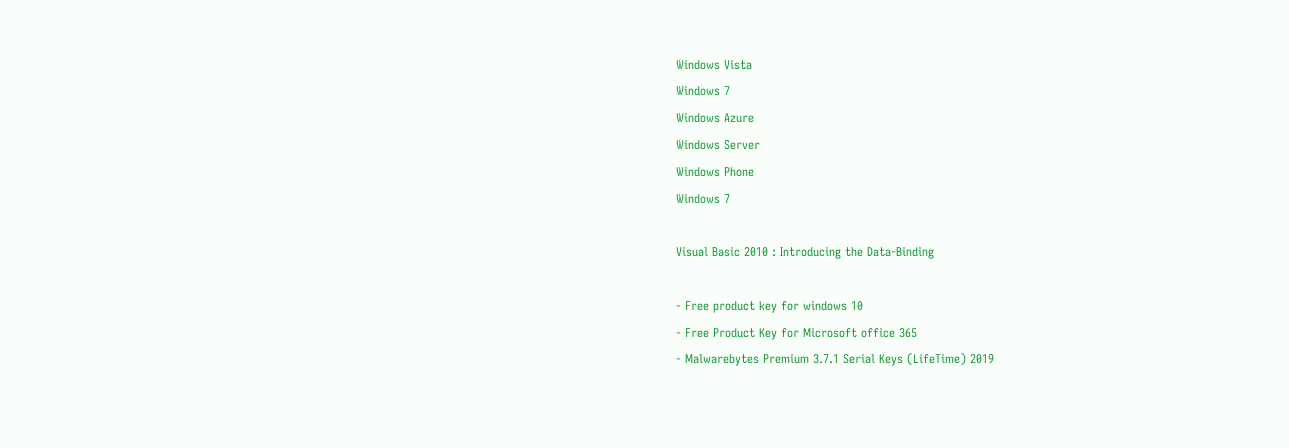Windows Vista
Windows 7
Windows Azure
Windows Server
Windows Phone
Windows 7

Visual Basic 2010 : Introducing the Data-Binding

- Free product key for windows 10
- Free Product Key for Microsoft office 365
- Malwarebytes Premium 3.7.1 Serial Keys (LifeTime) 2019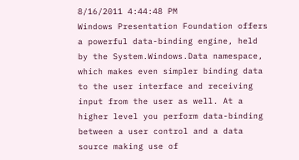8/16/2011 4:44:48 PM
Windows Presentation Foundation offers a powerful data-binding engine, held by the System.Windows.Data namespace, which makes even simpler binding data to the user interface and receiving input from the user as well. At a higher level you perform data-binding between a user control and a data source making use of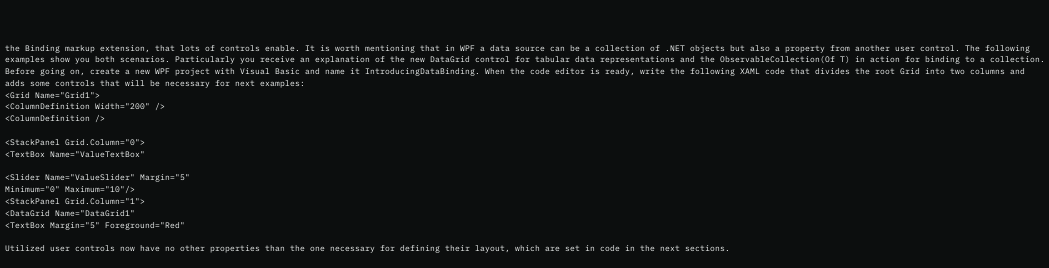the Binding markup extension, that lots of controls enable. It is worth mentioning that in WPF a data source can be a collection of .NET objects but also a property from another user control. The following examples show you both scenarios. Particularly you receive an explanation of the new DataGrid control for tabular data representations and the ObservableCollection(Of T) in action for binding to a collection. Before going on, create a new WPF project with Visual Basic and name it IntroducingDataBinding. When the code editor is ready, write the following XAML code that divides the root Grid into two columns and adds some controls that will be necessary for next examples:
<Grid Name="Grid1">
<ColumnDefinition Width="200" />
<ColumnDefinition />

<StackPanel Grid.Column="0">
<TextBox Name="ValueTextBox"

<Slider Name="ValueSlider" Margin="5"
Minimum="0" Maximum="10"/>
<StackPanel Grid.Column="1">
<DataGrid Name="DataGrid1"
<TextBox Margin="5" Foreground="Red"

Utilized user controls now have no other properties than the one necessary for defining their layout, which are set in code in the next sections.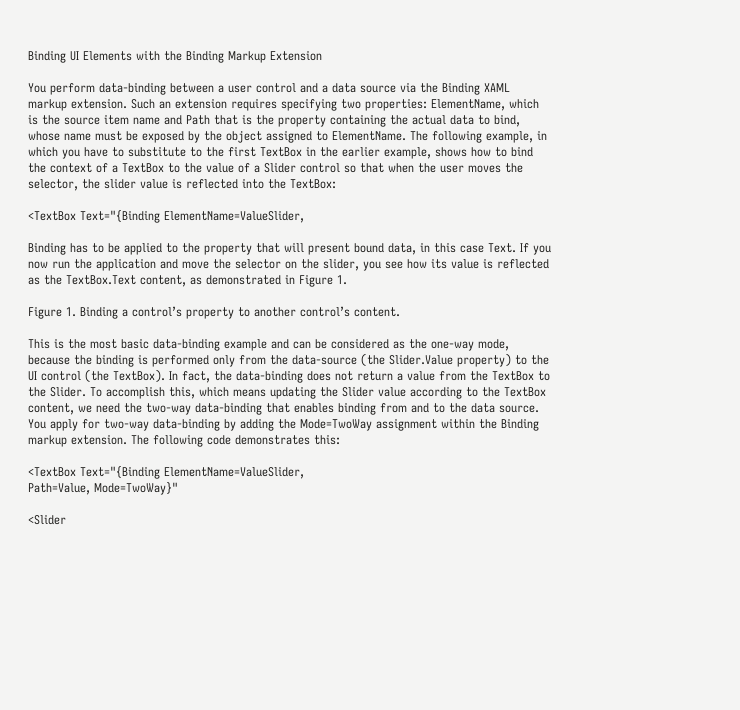Binding UI Elements with the Binding Markup Extension

You perform data-binding between a user control and a data source via the Binding XAML markup extension. Such an extension requires specifying two properties: ElementName, which is the source item name and Path that is the property containing the actual data to bind, whose name must be exposed by the object assigned to ElementName. The following example, in which you have to substitute to the first TextBox in the earlier example, shows how to bind the context of a TextBox to the value of a Slider control so that when the user moves the selector, the slider value is reflected into the TextBox:

<TextBox Text="{Binding ElementName=ValueSlider,

Binding has to be applied to the property that will present bound data, in this case Text. If you now run the application and move the selector on the slider, you see how its value is reflected as the TextBox.Text content, as demonstrated in Figure 1.

Figure 1. Binding a control’s property to another control’s content.

This is the most basic data-binding example and can be considered as the one-way mode, because the binding is performed only from the data-source (the Slider.Value property) to the UI control (the TextBox). In fact, the data-binding does not return a value from the TextBox to the Slider. To accomplish this, which means updating the Slider value according to the TextBox content, we need the two-way data-binding that enables binding from and to the data source. You apply for two-way data-binding by adding the Mode=TwoWay assignment within the Binding markup extension. The following code demonstrates this:

<TextBox Text="{Binding ElementName=ValueSlider,
Path=Value, Mode=TwoWay}"

<Slider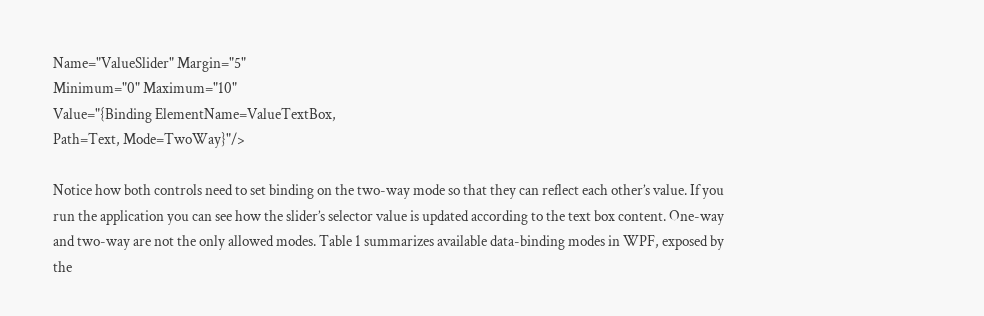Name="ValueSlider" Margin="5"
Minimum="0" Maximum="10"
Value="{Binding ElementName=ValueTextBox,
Path=Text, Mode=TwoWay}"/>

Notice how both controls need to set binding on the two-way mode so that they can reflect each other’s value. If you run the application you can see how the slider’s selector value is updated according to the text box content. One-way and two-way are not the only allowed modes. Table 1 summarizes available data-binding modes in WPF, exposed by the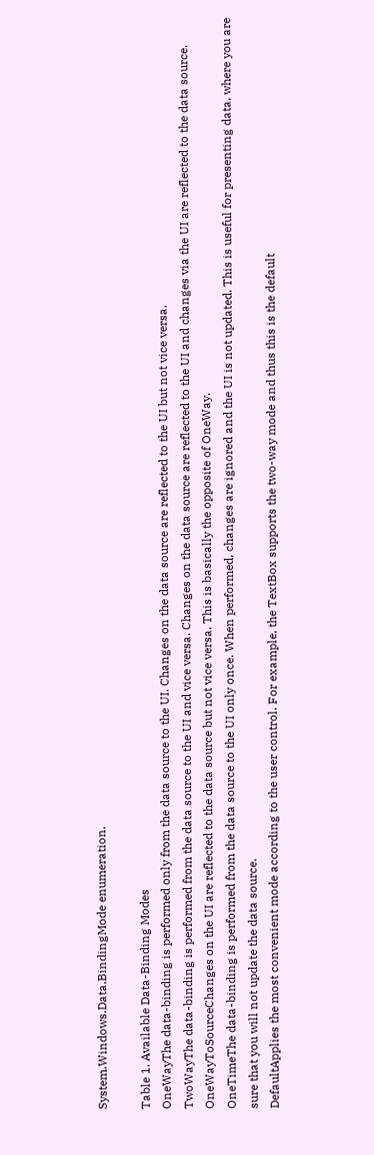System.Windows.Data.BindingMode enumeration.

Table 1. Available Data-Binding Modes
OneWayThe data-binding is performed only from the data source to the UI. Changes on the data source are reflected to the UI but not vice versa.
TwoWayThe data-binding is performed from the data source to the UI and vice versa. Changes on the data source are reflected to the UI and changes via the UI are reflected to the data source.
OneWayToSourceChanges on the UI are reflected to the data source but not vice versa. This is basically the opposite of OneWay.
OneTimeThe data-binding is performed from the data source to the UI only once. When performed, changes are ignored and the UI is not updated. This is useful for presenting data, where you are sure that you will not update the data source.
DefaultApplies the most convenient mode according to the user control. For example, the TextBox supports the two-way mode and thus this is the default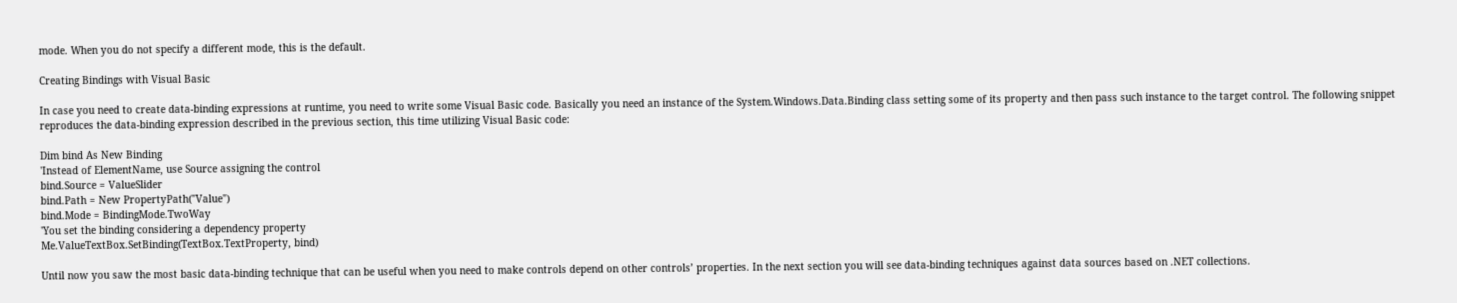mode. When you do not specify a different mode, this is the default.

Creating Bindings with Visual Basic

In case you need to create data-binding expressions at runtime, you need to write some Visual Basic code. Basically you need an instance of the System.Windows.Data.Binding class setting some of its property and then pass such instance to the target control. The following snippet reproduces the data-binding expression described in the previous section, this time utilizing Visual Basic code:

Dim bind As New Binding
'Instead of ElementName, use Source assigning the control
bind.Source = ValueSlider
bind.Path = New PropertyPath("Value")
bind.Mode = BindingMode.TwoWay
'You set the binding considering a dependency property
Me.ValueTextBox.SetBinding(TextBox.TextProperty, bind)

Until now you saw the most basic data-binding technique that can be useful when you need to make controls depend on other controls’ properties. In the next section you will see data-binding techniques against data sources based on .NET collections.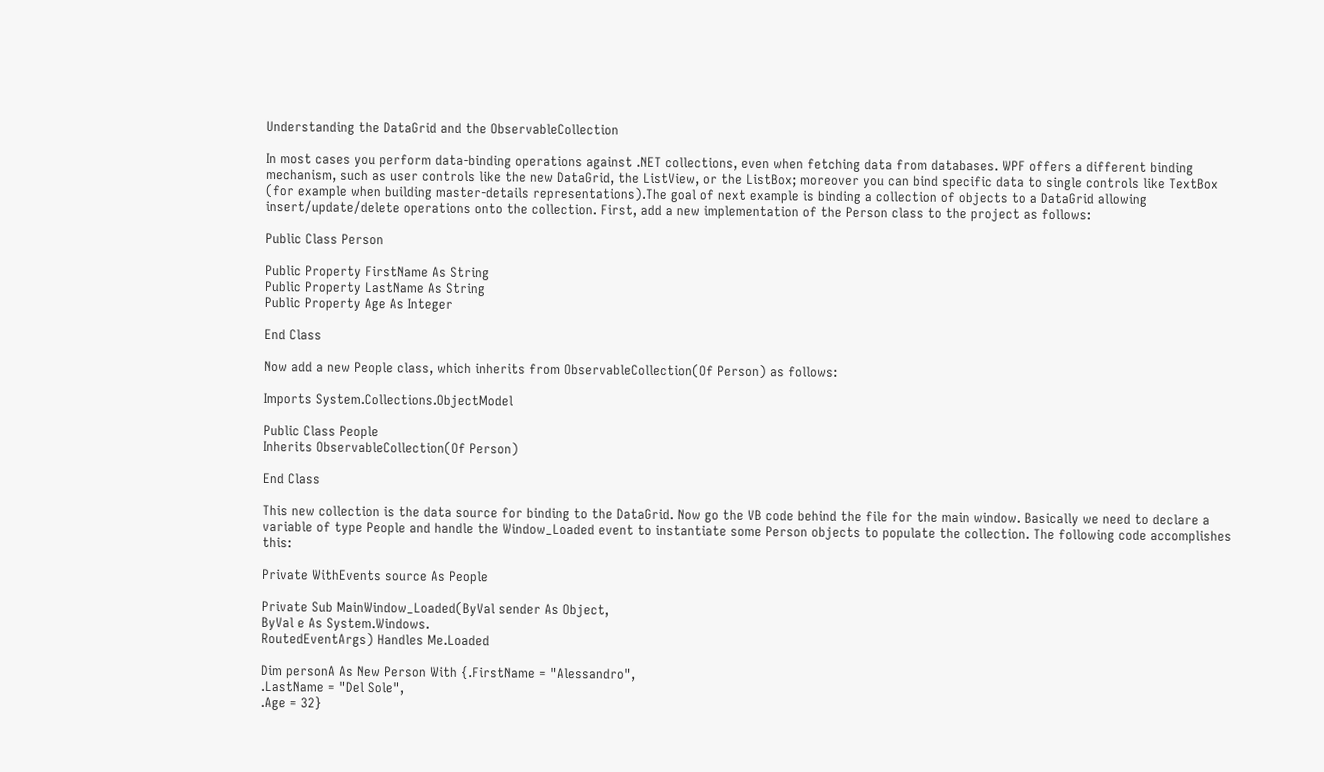Understanding the DataGrid and the ObservableCollection

In most cases you perform data-binding operations against .NET collections, even when fetching data from databases. WPF offers a different binding mechanism, such as user controls like the new DataGrid, the ListView, or the ListBox; moreover you can bind specific data to single controls like TextBox (for example when building master-details representations).The goal of next example is binding a collection of objects to a DataGrid allowing insert/update/delete operations onto the collection. First, add a new implementation of the Person class to the project as follows:

Public Class Person

Public Property FirstName As String
Public Property LastName As String
Public Property Age As Integer

End Class

Now add a new People class, which inherits from ObservableCollection(Of Person) as follows:

Imports System.Collections.ObjectModel

Public Class People
Inherits ObservableCollection(Of Person)

End Class

This new collection is the data source for binding to the DataGrid. Now go the VB code behind the file for the main window. Basically we need to declare a variable of type People and handle the Window_Loaded event to instantiate some Person objects to populate the collection. The following code accomplishes this:

Private WithEvents source As People

Private Sub MainWindow_Loaded(ByVal sender As Object,
ByVal e As System.Windows.
RoutedEventArgs) Handles Me.Loaded

Dim personA As New Person With {.FirstName = "Alessandro",
.LastName = "Del Sole",
.Age = 32}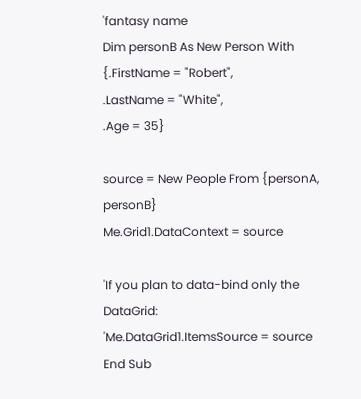'fantasy name
Dim personB As New Person With {.FirstName = "Robert",
.LastName = "White",
.Age = 35}

source = New People From {personA, personB}
Me.Grid1.DataContext = source

'If you plan to data-bind only the DataGrid:
'Me.DataGrid1.ItemsSource = source
End Sub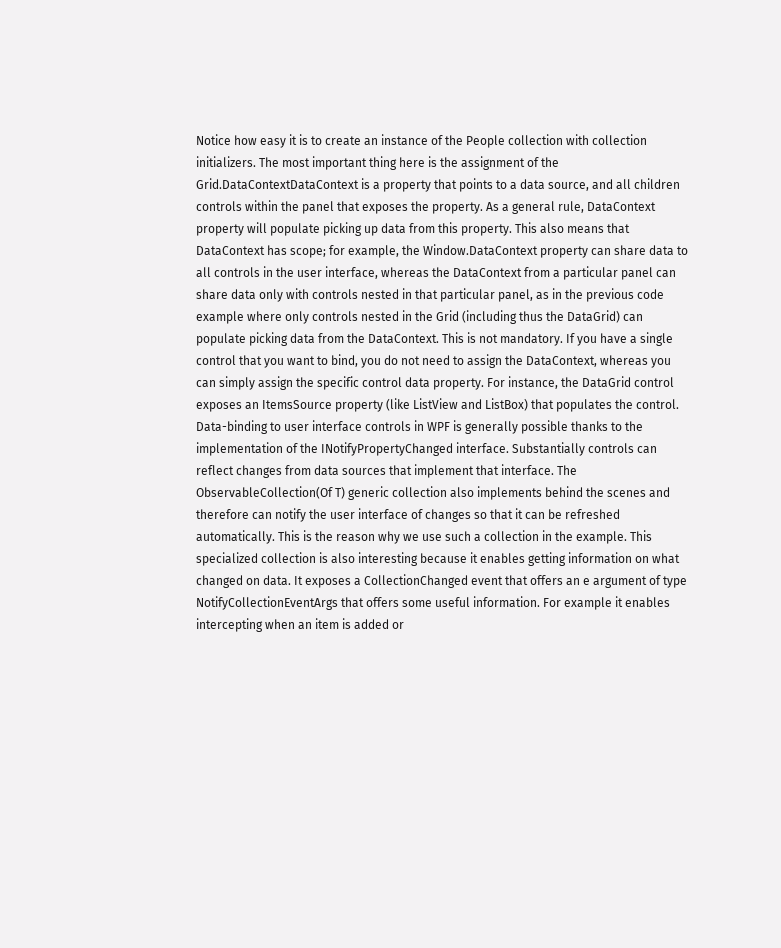Notice how easy it is to create an instance of the People collection with collection initializers. The most important thing here is the assignment of the Grid.DataContextDataContext is a property that points to a data source, and all children controls within the panel that exposes the property. As a general rule, DataContext property will populate picking up data from this property. This also means that DataContext has scope; for example, the Window.DataContext property can share data to all controls in the user interface, whereas the DataContext from a particular panel can share data only with controls nested in that particular panel, as in the previous code example where only controls nested in the Grid (including thus the DataGrid) can populate picking data from the DataContext. This is not mandatory. If you have a single control that you want to bind, you do not need to assign the DataContext, whereas you can simply assign the specific control data property. For instance, the DataGrid control exposes an ItemsSource property (like ListView and ListBox) that populates the control. Data-binding to user interface controls in WPF is generally possible thanks to the implementation of the INotifyPropertyChanged interface. Substantially controls can reflect changes from data sources that implement that interface. The ObservableCollection(Of T) generic collection also implements behind the scenes and therefore can notify the user interface of changes so that it can be refreshed automatically. This is the reason why we use such a collection in the example. This specialized collection is also interesting because it enables getting information on what changed on data. It exposes a CollectionChanged event that offers an e argument of type NotifyCollectionEventArgs that offers some useful information. For example it enables intercepting when an item is added or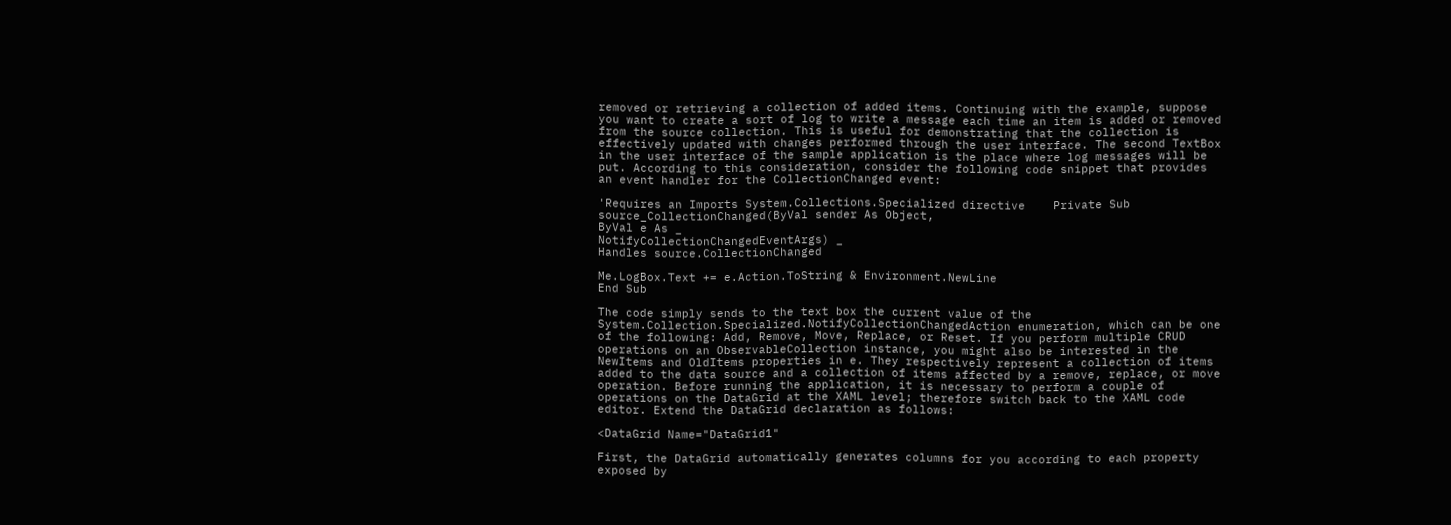removed or retrieving a collection of added items. Continuing with the example, suppose you want to create a sort of log to write a message each time an item is added or removed from the source collection. This is useful for demonstrating that the collection is effectively updated with changes performed through the user interface. The second TextBox in the user interface of the sample application is the place where log messages will be put. According to this consideration, consider the following code snippet that provides an event handler for the CollectionChanged event:

'Requires an Imports System.Collections.Specialized directive    Private Sub
source_CollectionChanged(ByVal sender As Object,
ByVal e As _
NotifyCollectionChangedEventArgs) _
Handles source.CollectionChanged

Me.LogBox.Text += e.Action.ToString & Environment.NewLine
End Sub

The code simply sends to the text box the current value of the System.Collection.Specialized.NotifyCollectionChangedAction enumeration, which can be one of the following: Add, Remove, Move, Replace, or Reset. If you perform multiple CRUD operations on an ObservableCollection instance, you might also be interested in the NewItems and OldItems properties in e. They respectively represent a collection of items added to the data source and a collection of items affected by a remove, replace, or move operation. Before running the application, it is necessary to perform a couple of operations on the DataGrid at the XAML level; therefore switch back to the XAML code editor. Extend the DataGrid declaration as follows:

<DataGrid Name="DataGrid1"

First, the DataGrid automatically generates columns for you according to each property exposed by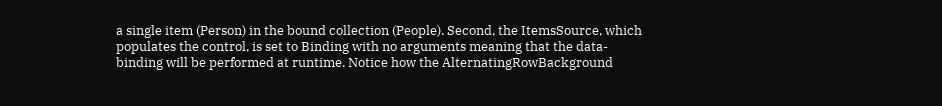a single item (Person) in the bound collection (People). Second, the ItemsSource, which populates the control, is set to Binding with no arguments meaning that the data-binding will be performed at runtime. Notice how the AlternatingRowBackground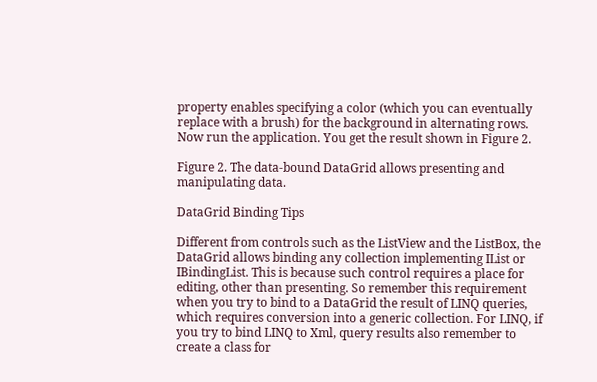property enables specifying a color (which you can eventually replace with a brush) for the background in alternating rows. Now run the application. You get the result shown in Figure 2.

Figure 2. The data-bound DataGrid allows presenting and manipulating data.

DataGrid Binding Tips

Different from controls such as the ListView and the ListBox, the DataGrid allows binding any collection implementing IList or IBindingList. This is because such control requires a place for editing, other than presenting. So remember this requirement when you try to bind to a DataGrid the result of LINQ queries, which requires conversion into a generic collection. For LINQ, if you try to bind LINQ to Xml, query results also remember to create a class for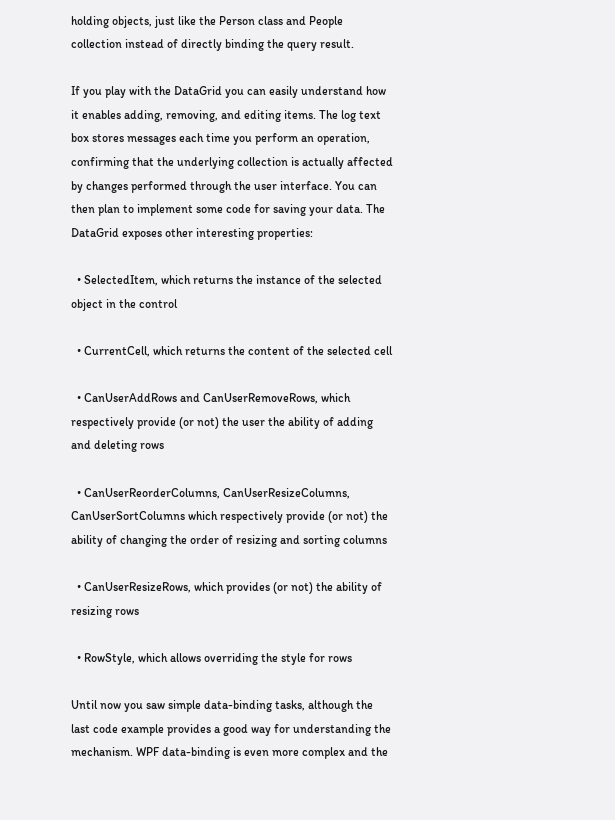holding objects, just like the Person class and People collection instead of directly binding the query result.

If you play with the DataGrid you can easily understand how it enables adding, removing, and editing items. The log text box stores messages each time you perform an operation, confirming that the underlying collection is actually affected by changes performed through the user interface. You can then plan to implement some code for saving your data. The DataGrid exposes other interesting properties:

  • SelectedItem, which returns the instance of the selected object in the control

  • CurrentCell, which returns the content of the selected cell

  • CanUserAddRows and CanUserRemoveRows, which respectively provide (or not) the user the ability of adding and deleting rows

  • CanUserReorderColumns, CanUserResizeColumns, CanUserSortColumns which respectively provide (or not) the ability of changing the order of resizing and sorting columns

  • CanUserResizeRows, which provides (or not) the ability of resizing rows

  • RowStyle, which allows overriding the style for rows

Until now you saw simple data-binding tasks, although the last code example provides a good way for understanding the mechanism. WPF data-binding is even more complex and the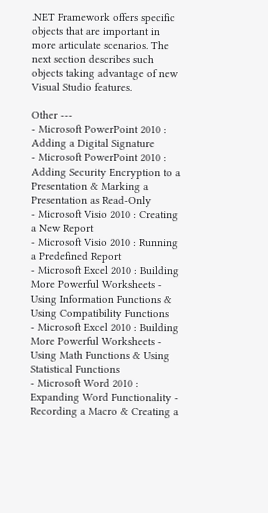.NET Framework offers specific objects that are important in more articulate scenarios. The next section describes such objects taking advantage of new Visual Studio features.

Other ---
- Microsoft PowerPoint 2010 : Adding a Digital Signature
- Microsoft PowerPoint 2010 : Adding Security Encryption to a Presentation & Marking a Presentation as Read-Only
- Microsoft Visio 2010 : Creating a New Report
- Microsoft Visio 2010 : Running a Predefined Report
- Microsoft Excel 2010 : Building More Powerful Worksheets - Using Information Functions & Using Compatibility Functions
- Microsoft Excel 2010 : Building More Powerful Worksheets - Using Math Functions & Using Statistical Functions
- Microsoft Word 2010 : Expanding Word Functionality - Recording a Macro & Creating a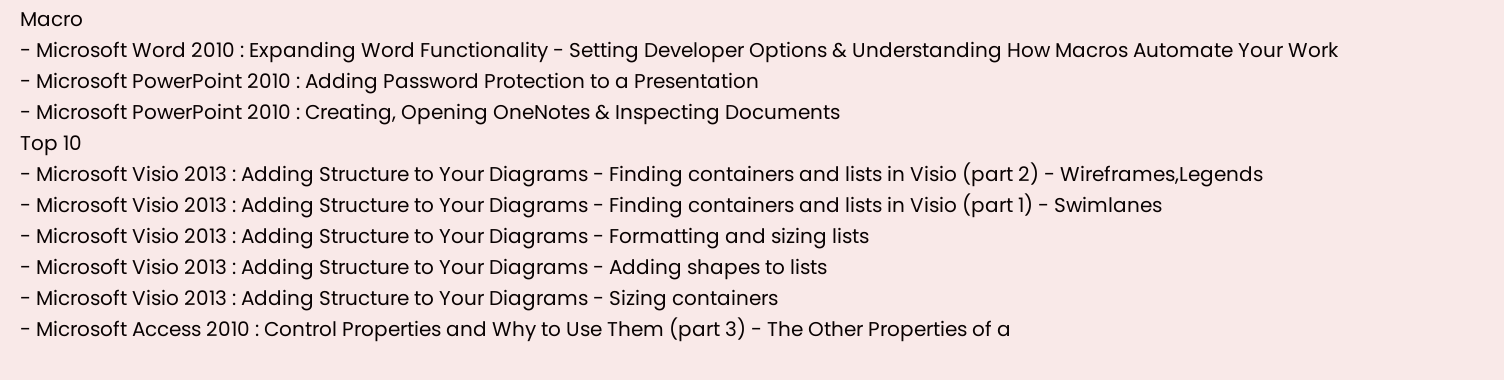Macro
- Microsoft Word 2010 : Expanding Word Functionality - Setting Developer Options & Understanding How Macros Automate Your Work
- Microsoft PowerPoint 2010 : Adding Password Protection to a Presentation
- Microsoft PowerPoint 2010 : Creating, Opening OneNotes & Inspecting Documents
Top 10
- Microsoft Visio 2013 : Adding Structure to Your Diagrams - Finding containers and lists in Visio (part 2) - Wireframes,Legends
- Microsoft Visio 2013 : Adding Structure to Your Diagrams - Finding containers and lists in Visio (part 1) - Swimlanes
- Microsoft Visio 2013 : Adding Structure to Your Diagrams - Formatting and sizing lists
- Microsoft Visio 2013 : Adding Structure to Your Diagrams - Adding shapes to lists
- Microsoft Visio 2013 : Adding Structure to Your Diagrams - Sizing containers
- Microsoft Access 2010 : Control Properties and Why to Use Them (part 3) - The Other Properties of a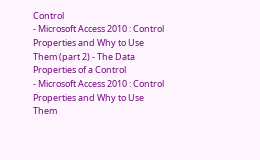Control
- Microsoft Access 2010 : Control Properties and Why to Use Them (part 2) - The Data Properties of a Control
- Microsoft Access 2010 : Control Properties and Why to Use Them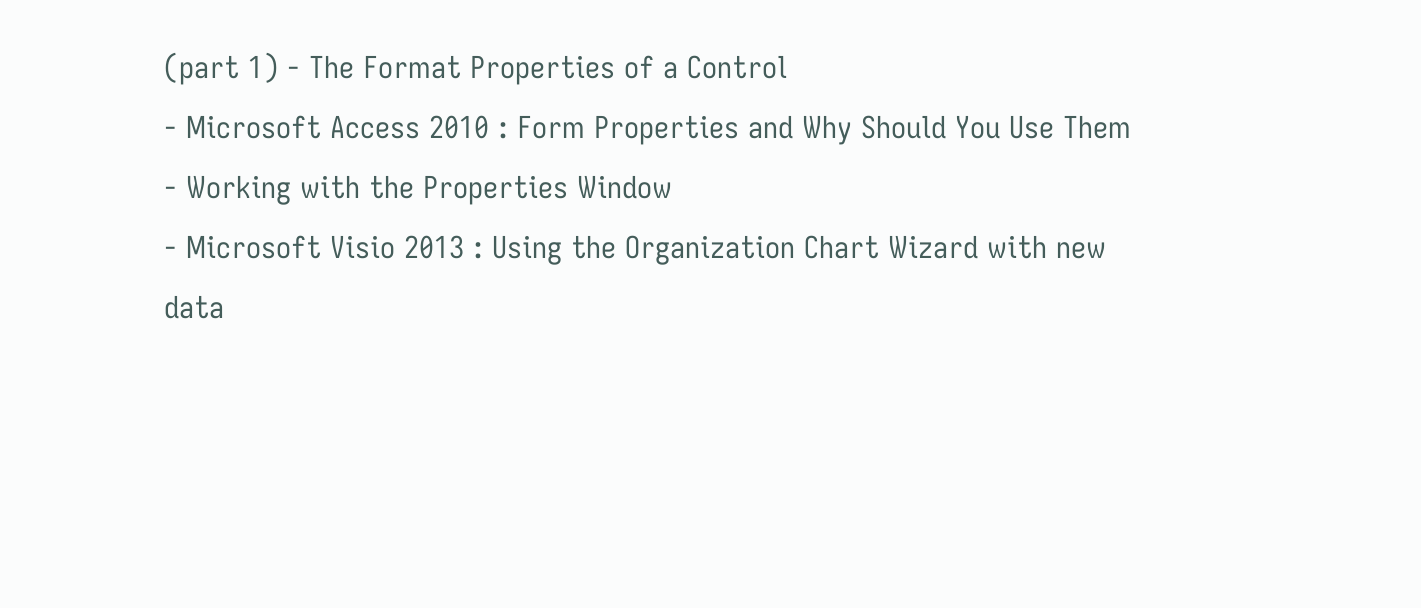(part 1) - The Format Properties of a Control
- Microsoft Access 2010 : Form Properties and Why Should You Use Them - Working with the Properties Window
- Microsoft Visio 2013 : Using the Organization Chart Wizard with new data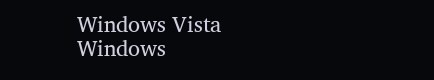Windows Vista
Windows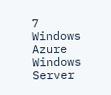7
Windows Azure
Windows Server